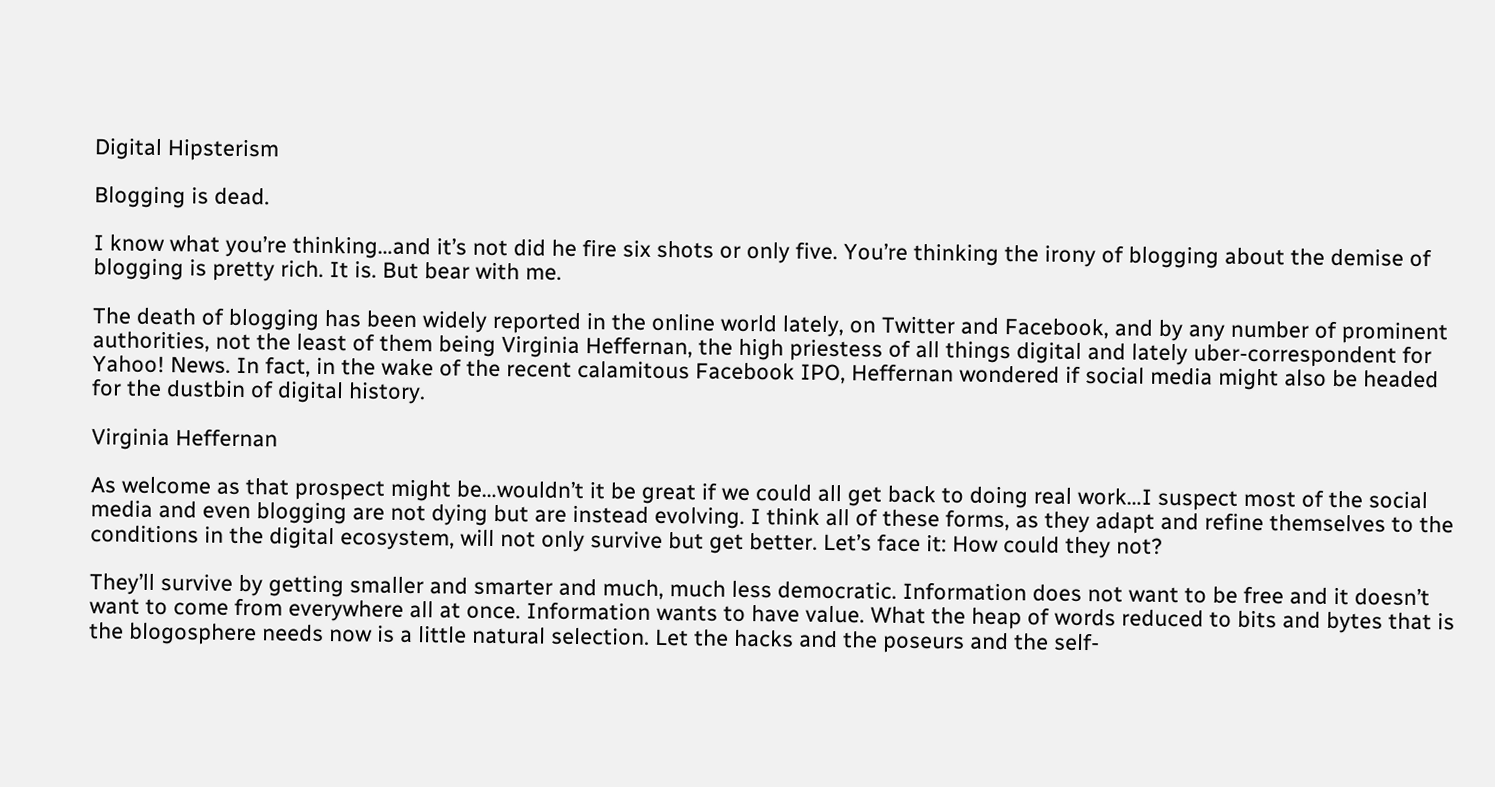Digital Hipsterism

Blogging is dead.

I know what you’re thinking…and it’s not did he fire six shots or only five. You’re thinking the irony of blogging about the demise of blogging is pretty rich. It is. But bear with me.

The death of blogging has been widely reported in the online world lately, on Twitter and Facebook, and by any number of prominent authorities, not the least of them being Virginia Heffernan, the high priestess of all things digital and lately uber-correspondent for Yahoo! News. In fact, in the wake of the recent calamitous Facebook IPO, Heffernan wondered if social media might also be headed for the dustbin of digital history.

Virginia Heffernan

As welcome as that prospect might be…wouldn’t it be great if we could all get back to doing real work…I suspect most of the social media and even blogging are not dying but are instead evolving. I think all of these forms, as they adapt and refine themselves to the conditions in the digital ecosystem, will not only survive but get better. Let’s face it: How could they not?

They’ll survive by getting smaller and smarter and much, much less democratic. Information does not want to be free and it doesn’t want to come from everywhere all at once. Information wants to have value. What the heap of words reduced to bits and bytes that is the blogosphere needs now is a little natural selection. Let the hacks and the poseurs and the self-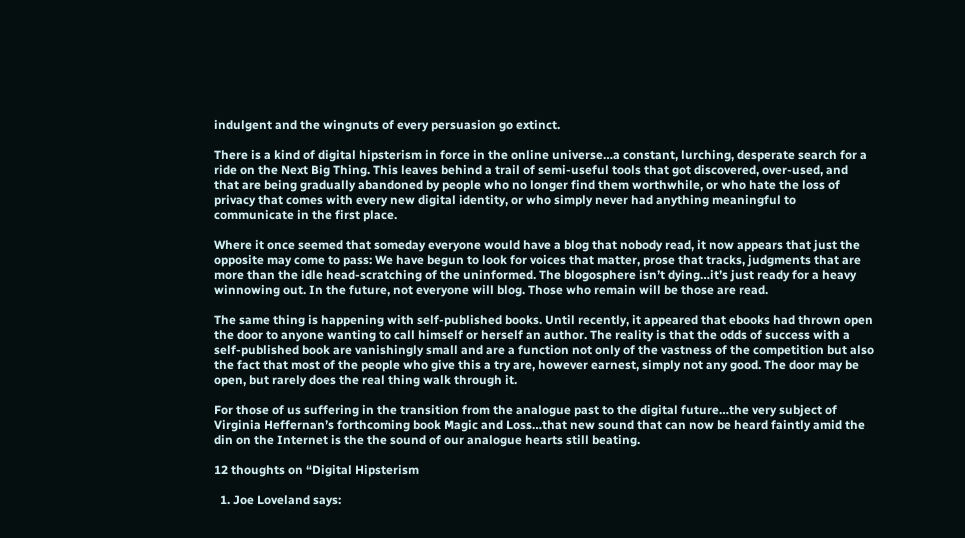indulgent and the wingnuts of every persuasion go extinct.

There is a kind of digital hipsterism in force in the online universe…a constant, lurching, desperate search for a ride on the Next Big Thing. This leaves behind a trail of semi-useful tools that got discovered, over-used, and that are being gradually abandoned by people who no longer find them worthwhile, or who hate the loss of privacy that comes with every new digital identity, or who simply never had anything meaningful to communicate in the first place.

Where it once seemed that someday everyone would have a blog that nobody read, it now appears that just the opposite may come to pass: We have begun to look for voices that matter, prose that tracks, judgments that are more than the idle head-scratching of the uninformed. The blogosphere isn’t dying…it’s just ready for a heavy winnowing out. In the future, not everyone will blog. Those who remain will be those are read.

The same thing is happening with self-published books. Until recently, it appeared that ebooks had thrown open the door to anyone wanting to call himself or herself an author. The reality is that the odds of success with a self-published book are vanishingly small and are a function not only of the vastness of the competition but also the fact that most of the people who give this a try are, however earnest, simply not any good. The door may be open, but rarely does the real thing walk through it.

For those of us suffering in the transition from the analogue past to the digital future…the very subject of Virginia Heffernan’s forthcoming book Magic and Loss…that new sound that can now be heard faintly amid the din on the Internet is the the sound of our analogue hearts still beating.

12 thoughts on “Digital Hipsterism

  1. Joe Loveland says: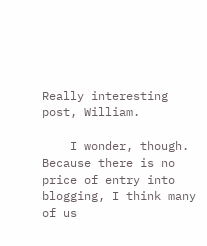Really interesting post, William.

    I wonder, though. Because there is no price of entry into blogging, I think many of us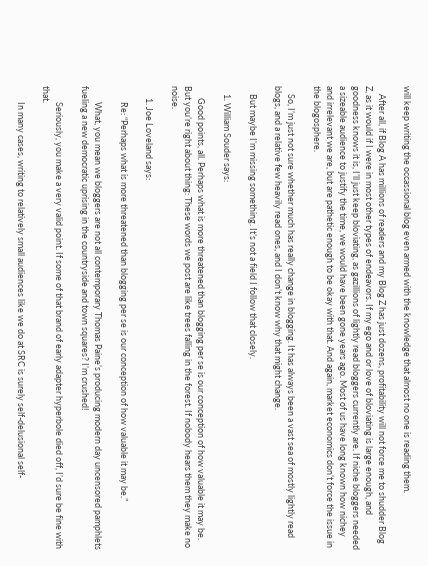will keep writing the occassional blog even armed with the knowledge that almost no one is reading them.

    After all, if Blog A has millions of readers and my Blog Z has just dozens, profitability will not force me to shudder Blog Z, as it would if I were in most other types of endeavors. If my ego and or love of bloviating is large enough, and goodness knows it is, I’ll just keep bloviating, as gazillions of lightly read bloggers currently are. If niche bloggers needed a sizeable audience to justify the time, we would have been gone years ago. Most of us have long known how nichey and irrelevant we are, but are pathetic enough to be okay with that. And again, market economics don’t force the issue in the blogosphere.

    So, I’m just not sure whether much has really change in blogging. It has always been a vast sea of mostly lightly read blogs, and a relative few heavily read ones, and I don’t know why that might change.

    But maybe I’m missing something. It’s not a field I follow that closely.

    1. William Souder says:

      Good points, all. Perhaps what is more threatened than blogging per se is our conception of how valuable it may be. But you’re right about thing: These words we post are like trees falling in the forest. If nobody hears them they make no noise.

      1. Joe Loveland says:

        Re: “Perhaps what is more threatened than blogging per se is our conception of how valuable it may be.”

        What, you mean we bloggers are not all contemporary Thomas Paine’s producing modern day uncensored pamphlets fueling a new democratic uprising in the countryside and town squares? I’m crushed!

        Seriously, you make a very valid point. If some of that brand of early adapter hyperbole died off, I’d sure be fine with that.

        In many cases, writing to relatively small audiences like we do at SRC is surely self-delusional self-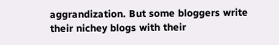aggrandization. But some bloggers write their nichey blogs with their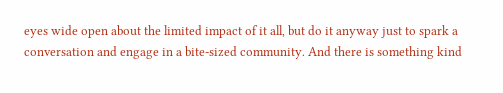eyes wide open about the limited impact of it all, but do it anyway just to spark a conversation and engage in a bite-sized community. And there is something kind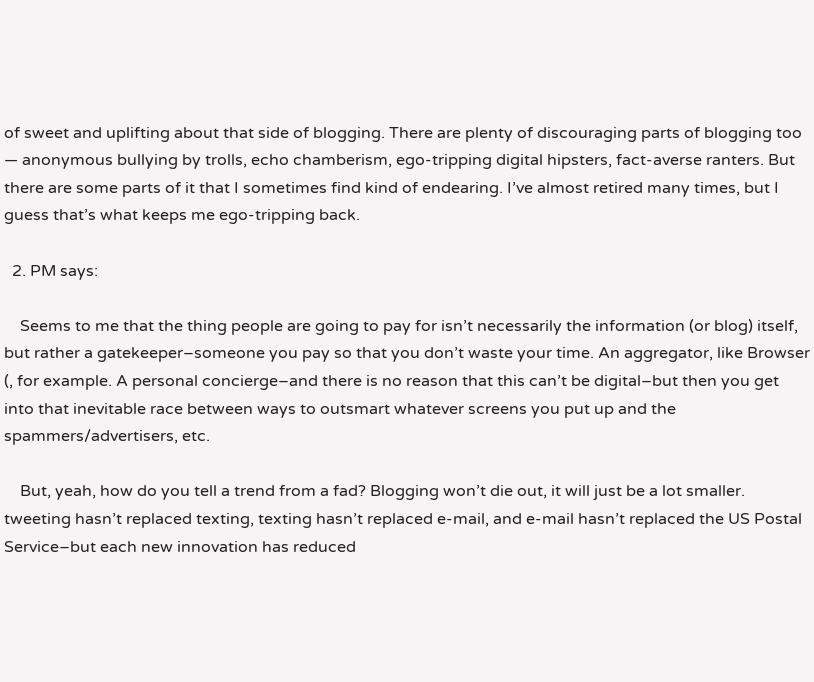of sweet and uplifting about that side of blogging. There are plenty of discouraging parts of blogging too — anonymous bullying by trolls, echo chamberism, ego-tripping digital hipsters, fact-averse ranters. But there are some parts of it that I sometimes find kind of endearing. I’ve almost retired many times, but I guess that’s what keeps me ego-tripping back.

  2. PM says:

    Seems to me that the thing people are going to pay for isn’t necessarily the information (or blog) itself, but rather a gatekeeper–someone you pay so that you don’t waste your time. An aggregator, like Browser (, for example. A personal concierge–and there is no reason that this can’t be digital–but then you get into that inevitable race between ways to outsmart whatever screens you put up and the spammers/advertisers, etc.

    But, yeah, how do you tell a trend from a fad? Blogging won’t die out, it will just be a lot smaller. tweeting hasn’t replaced texting, texting hasn’t replaced e-mail, and e-mail hasn’t replaced the US Postal Service–but each new innovation has reduced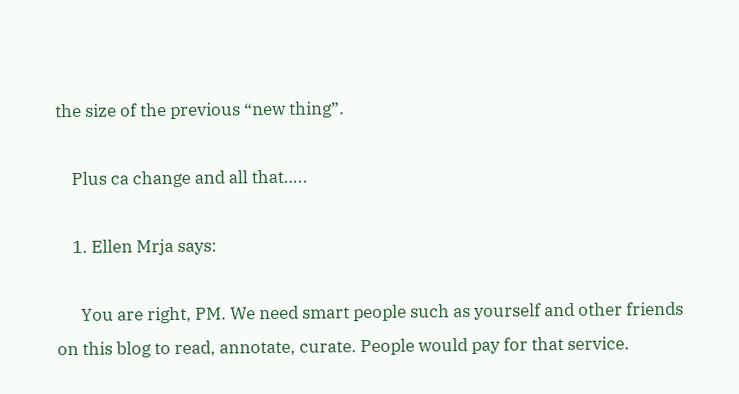the size of the previous “new thing”.

    Plus ca change and all that…..

    1. Ellen Mrja says:

      You are right, PM. We need smart people such as yourself and other friends on this blog to read, annotate, curate. People would pay for that service.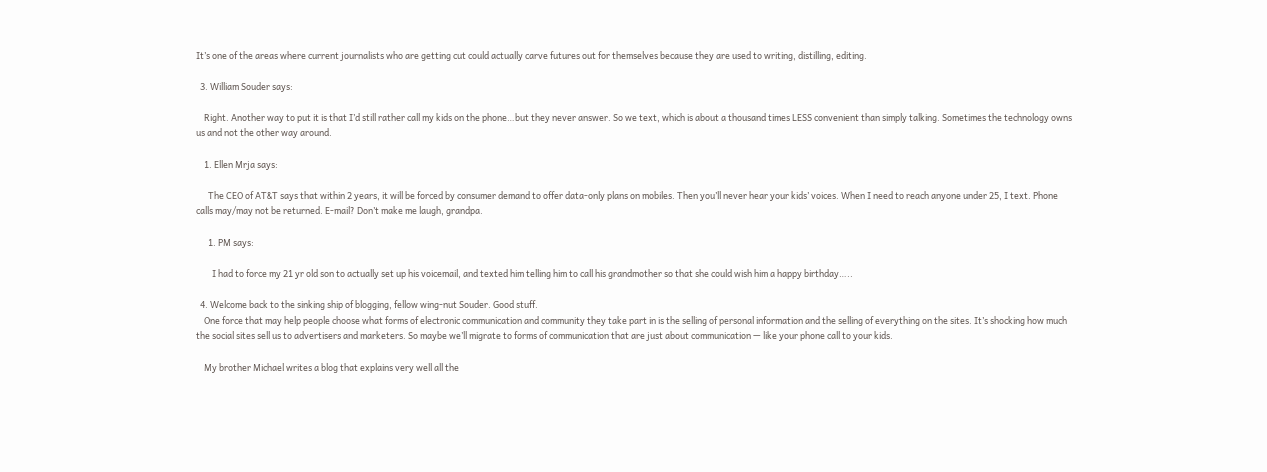It’s one of the areas where current journalists who are getting cut could actually carve futures out for themselves because they are used to writing, distilling, editing.

  3. William Souder says:

    Right. Another way to put it is that I’d still rather call my kids on the phone…but they never answer. So we text, which is about a thousand times LESS convenient than simply talking. Sometimes the technology owns us and not the other way around.

    1. Ellen Mrja says:

      The CEO of AT&T says that within 2 years, it will be forced by consumer demand to offer data-only plans on mobiles. Then you’ll never hear your kids’ voices. When I need to reach anyone under 25, I text. Phone calls may/may not be returned. E-mail? Don’t make me laugh, grandpa.

      1. PM says:

        I had to force my 21 yr old son to actually set up his voicemail, and texted him telling him to call his grandmother so that she could wish him a happy birthday…..

  4. Welcome back to the sinking ship of blogging, fellow wing-nut Souder. Good stuff.
    One force that may help people choose what forms of electronic communication and community they take part in is the selling of personal information and the selling of everything on the sites. It’s shocking how much the social sites sell us to advertisers and marketers. So maybe we’ll migrate to forms of communication that are just about communication — like your phone call to your kids.

    My brother Michael writes a blog that explains very well all the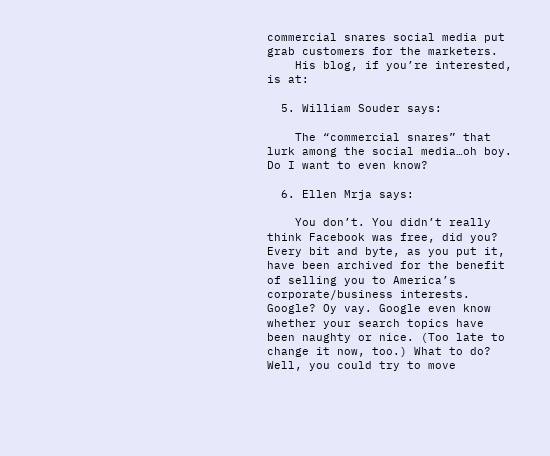commercial snares social media put grab customers for the marketers.
    His blog, if you’re interested, is at:

  5. William Souder says:

    The “commercial snares” that lurk among the social media…oh boy. Do I want to even know?

  6. Ellen Mrja says:

    You don’t. You didn’t really think Facebook was free, did you? Every bit and byte, as you put it, have been archived for the benefit of selling you to America’s corporate/business interests. Google? Oy vay. Google even know whether your search topics have been naughty or nice. (Too late to change it now, too.) What to do? Well, you could try to move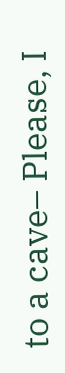to a cave– Please, I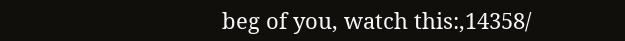beg of you, watch this:,14358/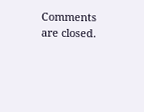Comments are closed.